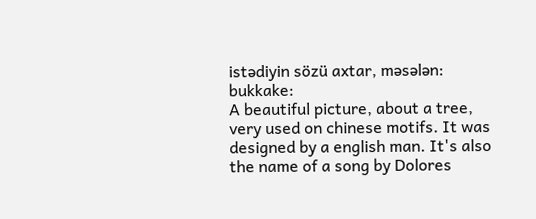istədiyin sözü axtar, məsələn: bukkake:
A beautiful picture, about a tree, very used on chinese motifs. It was designed by a english man. It's also the name of a song by Dolores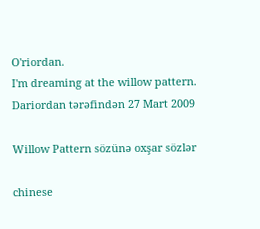O'riordan.
I'm dreaming at the willow pattern.
Dariordan tərəfindən 27 Mart 2009

Willow Pattern sözünə oxşar sözlər

chinese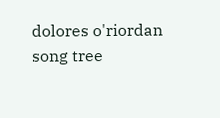dolores o'riordan song tree